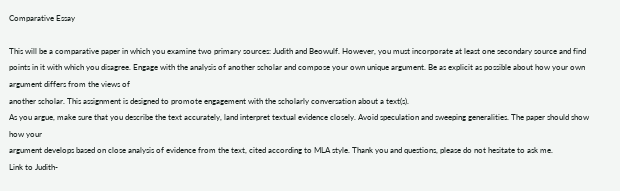Comparative Essay

This will be a comparative paper in which you examine two primary sources: Judith and Beowulf. However, you must incorporate at least one secondary source and find points in it with which you disagree. Engage with the analysis of another scholar and compose your own unique argument. Be as explicit as possible about how your own argument differs from the views of
another scholar. This assignment is designed to promote engagement with the scholarly conversation about a text(s).
As you argue, make sure that you describe the text accurately, land interpret textual evidence closely. Avoid speculation and sweeping generalities. The paper should show how your
argument develops based on close analysis of evidence from the text, cited according to MLA style. Thank you and questions, please do not hesitate to ask me.
Link to Judith-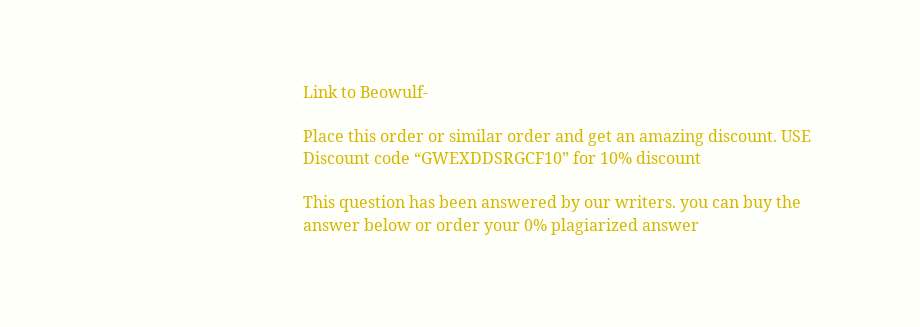Link to Beowulf-

Place this order or similar order and get an amazing discount. USE Discount code “GWEXDDSRGCF10” for 10% discount

This question has been answered by our writers. you can buy the answer below or order your 0% plagiarized answer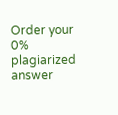Order your 0% plagiarized answer